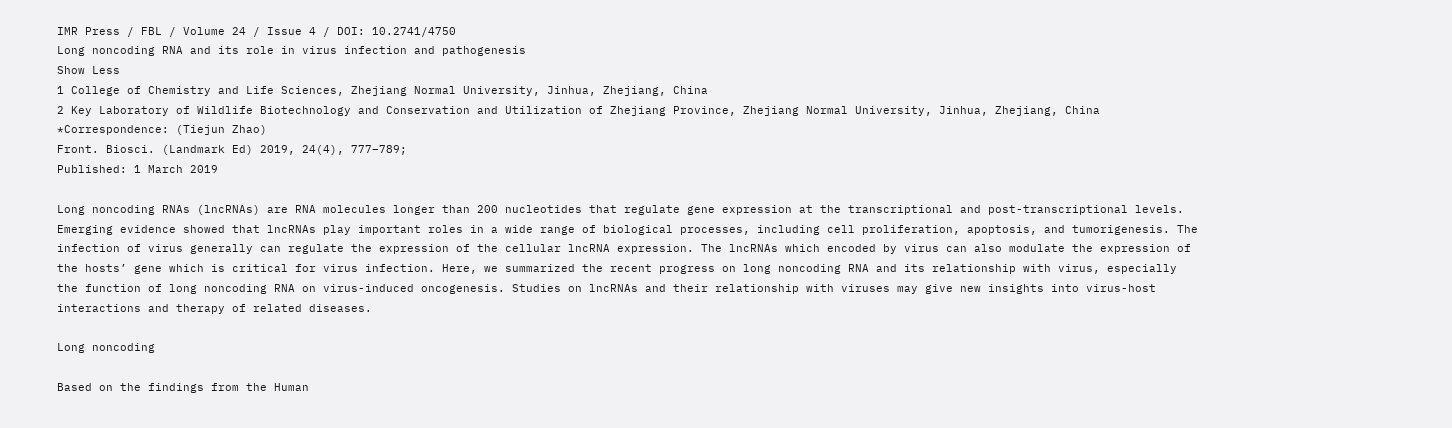IMR Press / FBL / Volume 24 / Issue 4 / DOI: 10.2741/4750
Long noncoding RNA and its role in virus infection and pathogenesis
Show Less
1 College of Chemistry and Life Sciences, Zhejiang Normal University, Jinhua, Zhejiang, China
2 Key Laboratory of Wildlife Biotechnology and Conservation and Utilization of Zhejiang Province, Zhejiang Normal University, Jinhua, Zhejiang, China
*Correspondence: (Tiejun Zhao)
Front. Biosci. (Landmark Ed) 2019, 24(4), 777–789;
Published: 1 March 2019

Long noncoding RNAs (lncRNAs) are RNA molecules longer than 200 nucleotides that regulate gene expression at the transcriptional and post-transcriptional levels. Emerging evidence showed that lncRNAs play important roles in a wide range of biological processes, including cell proliferation, apoptosis, and tumorigenesis. The infection of virus generally can regulate the expression of the cellular lncRNA expression. The lncRNAs which encoded by virus can also modulate the expression of the hosts’ gene which is critical for virus infection. Here, we summarized the recent progress on long noncoding RNA and its relationship with virus, especially the function of long noncoding RNA on virus-induced oncogenesis. Studies on lncRNAs and their relationship with viruses may give new insights into virus-host interactions and therapy of related diseases.

Long noncoding

Based on the findings from the Human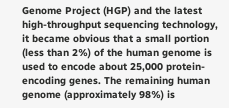Genome Project (HGP) and the latest high-throughput sequencing technology, it became obvious that a small portion (less than 2%) of the human genome is used to encode about 25,000 protein-encoding genes. The remaining human genome (approximately 98%) is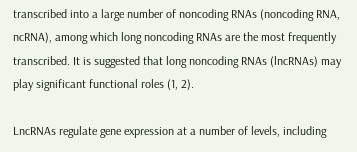transcribed into a large number of noncoding RNAs (noncoding RNA, ncRNA), among which long noncoding RNAs are the most frequently transcribed. It is suggested that long noncoding RNAs (lncRNAs) may play significant functional roles (1, 2).

LncRNAs regulate gene expression at a number of levels, including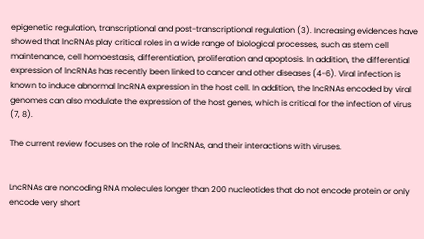epigenetic regulation, transcriptional and post-transcriptional regulation (3). Increasing evidences have showed that lncRNAs play critical roles in a wide range of biological processes, such as stem cell maintenance, cell homoestasis, differentiation, proliferation and apoptosis. In addition, the differential expression of lncRNAs has recently been linked to cancer and other diseases (4-6). Viral infection is known to induce abnormal lncRNA expression in the host cell. In addition, the lncRNAs encoded by viral genomes can also modulate the expression of the host genes, which is critical for the infection of virus (7, 8).

The current review focuses on the role of lncRNAs, and their interactions with viruses.


LncRNAs are noncoding RNA molecules longer than 200 nucleotides that do not encode protein or only encode very short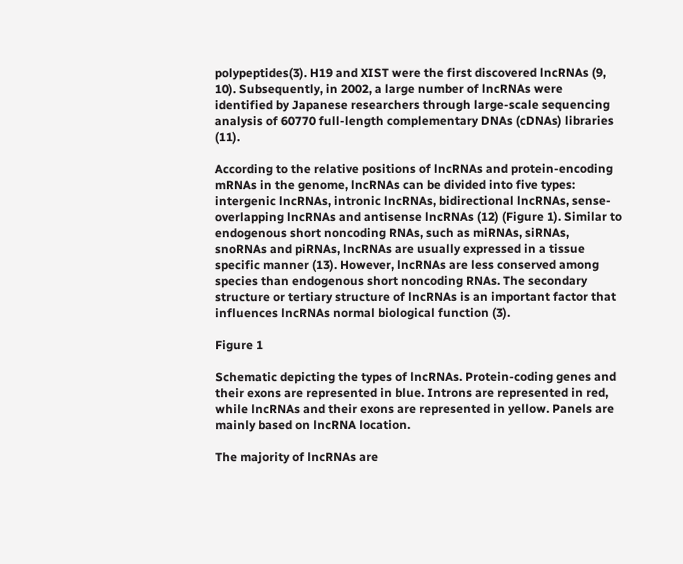polypeptides(3). H19 and XIST were the first discovered lncRNAs (9, 10). Subsequently, in 2002, a large number of lncRNAs were identified by Japanese researchers through large-scale sequencing analysis of 60770 full-length complementary DNAs (cDNAs) libraries (11).

According to the relative positions of lncRNAs and protein-encoding mRNAs in the genome, lncRNAs can be divided into five types: intergenic lncRNAs, intronic lncRNAs, bidirectional lncRNAs, sense-overlapping lncRNAs and antisense lncRNAs (12) (Figure 1). Similar to endogenous short noncoding RNAs, such as miRNAs, siRNAs, snoRNAs and piRNAs, lncRNAs are usually expressed in a tissue specific manner (13). However, lncRNAs are less conserved among species than endogenous short noncoding RNAs. The secondary structure or tertiary structure of lncRNAs is an important factor that influences lncRNAs normal biological function (3).

Figure 1

Schematic depicting the types of lncRNAs. Protein-coding genes and their exons are represented in blue. Introns are represented in red, while lncRNAs and their exons are represented in yellow. Panels are mainly based on lncRNA location.

The majority of lncRNAs are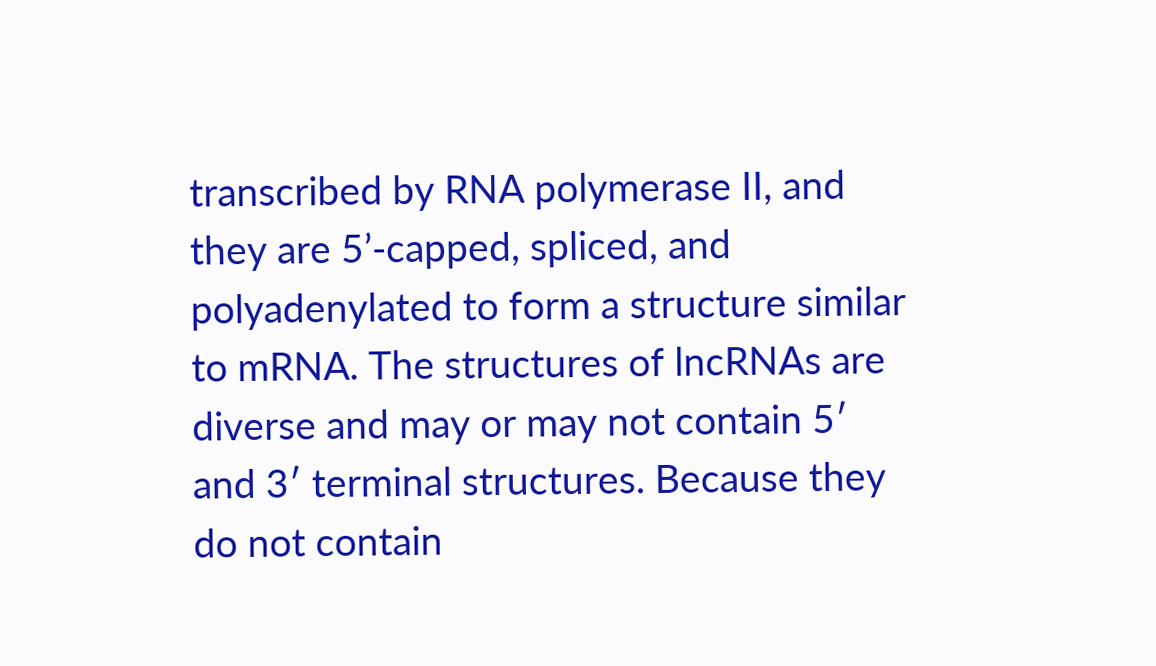transcribed by RNA polymerase II, and they are 5’-capped, spliced, and polyadenylated to form a structure similar to mRNA. The structures of lncRNAs are diverse and may or may not contain 5′ and 3′ terminal structures. Because they do not contain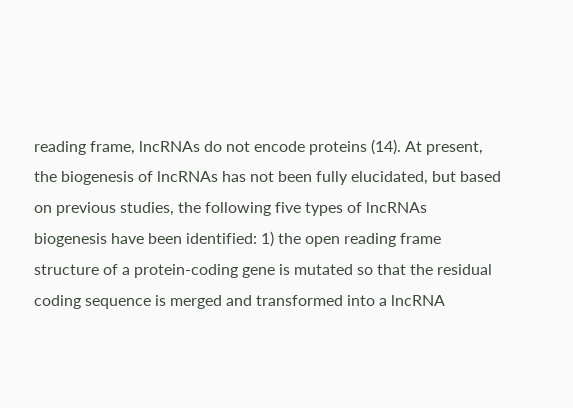reading frame, lncRNAs do not encode proteins (14). At present, the biogenesis of lncRNAs has not been fully elucidated, but based on previous studies, the following five types of lncRNAs biogenesis have been identified: 1) the open reading frame structure of a protein-coding gene is mutated so that the residual coding sequence is merged and transformed into a lncRNA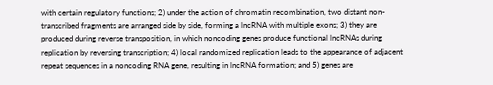with certain regulatory functions; 2) under the action of chromatin recombination, two distant non-transcribed fragments are arranged side by side, forming a lncRNA with multiple exons; 3) they are produced during reverse transposition, in which noncoding genes produce functional lncRNAs during replication by reversing transcription; 4) local randomized replication leads to the appearance of adjacent repeat sequences in a noncoding RNA gene, resulting in lncRNA formation; and 5) genes are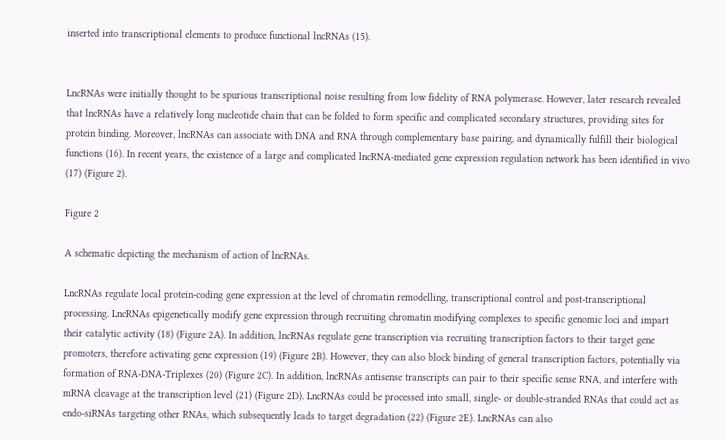inserted into transcriptional elements to produce functional lncRNAs (15).


LncRNAs were initially thought to be spurious transcriptional noise resulting from low fidelity of RNA polymerase. However, later research revealed that lncRNAs have a relatively long nucleotide chain that can be folded to form specific and complicated secondary structures, providing sites for protein binding. Moreover, lncRNAs can associate with DNA and RNA through complementary base pairing, and dynamically fulfill their biological functions (16). In recent years, the existence of a large and complicated lncRNA-mediated gene expression regulation network has been identified in vivo (17) (Figure 2).

Figure 2

A schematic depicting the mechanism of action of lncRNAs.

LncRNAs regulate local protein-coding gene expression at the level of chromatin remodelling, transcriptional control and post-transcriptional processing. LncRNAs epigenetically modify gene expression through recruiting chromatin modifying complexes to specific genomic loci and impart their catalytic activity (18) (Figure 2A). In addition, lncRNAs regulate gene transcription via recruiting transcription factors to their target gene promoters, therefore activating gene expression (19) (Figure 2B). However, they can also block binding of general transcription factors, potentially via formation of RNA-DNA-Triplexes (20) (Figure 2C). In addition, lncRNAs antisense transcripts can pair to their specific sense RNA, and interfere with mRNA cleavage at the transcription level (21) (Figure 2D). LncRNAs could be processed into small, single- or double-stranded RNAs that could act as endo-siRNAs targeting other RNAs, which subsequently leads to target degradation (22) (Figure 2E). LncRNAs can also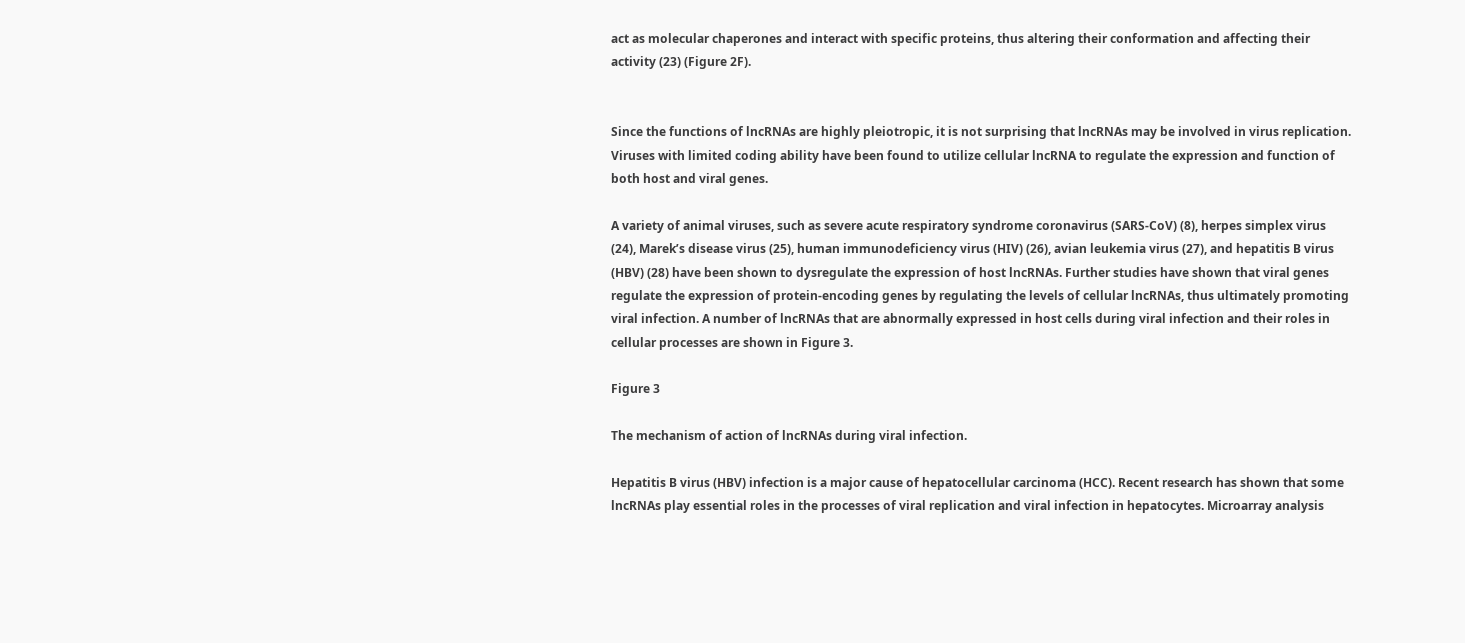act as molecular chaperones and interact with specific proteins, thus altering their conformation and affecting their activity (23) (Figure 2F).


Since the functions of lncRNAs are highly pleiotropic, it is not surprising that lncRNAs may be involved in virus replication. Viruses with limited coding ability have been found to utilize cellular lncRNA to regulate the expression and function of both host and viral genes.

A variety of animal viruses, such as severe acute respiratory syndrome coronavirus (SARS-CoV) (8), herpes simplex virus (24), Marek’s disease virus (25), human immunodeficiency virus (HIV) (26), avian leukemia virus (27), and hepatitis B virus (HBV) (28) have been shown to dysregulate the expression of host lncRNAs. Further studies have shown that viral genes regulate the expression of protein-encoding genes by regulating the levels of cellular lncRNAs, thus ultimately promoting viral infection. A number of lncRNAs that are abnormally expressed in host cells during viral infection and their roles in cellular processes are shown in Figure 3.

Figure 3

The mechanism of action of lncRNAs during viral infection.

Hepatitis B virus (HBV) infection is a major cause of hepatocellular carcinoma (HCC). Recent research has shown that some lncRNAs play essential roles in the processes of viral replication and viral infection in hepatocytes. Microarray analysis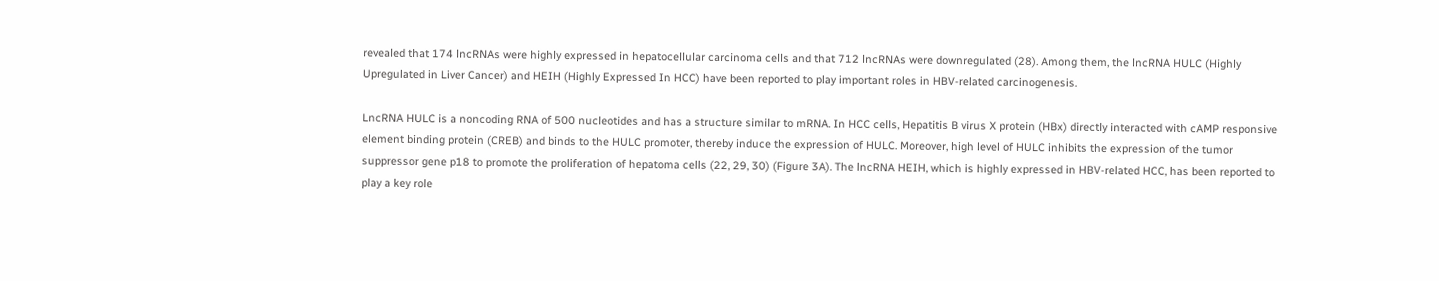revealed that 174 lncRNAs were highly expressed in hepatocellular carcinoma cells and that 712 lncRNAs were downregulated (28). Among them, the lncRNA HULC (Highly Upregulated in Liver Cancer) and HEIH (Highly Expressed In HCC) have been reported to play important roles in HBV-related carcinogenesis.

LncRNA HULC is a noncoding RNA of 500 nucleotides and has a structure similar to mRNA. In HCC cells, Hepatitis B virus X protein (HBx) directly interacted with cAMP responsive element binding protein (CREB) and binds to the HULC promoter, thereby induce the expression of HULC. Moreover, high level of HULC inhibits the expression of the tumor suppressor gene p18 to promote the proliferation of hepatoma cells (22, 29, 30) (Figure 3A). The lncRNA HEIH, which is highly expressed in HBV-related HCC, has been reported to play a key role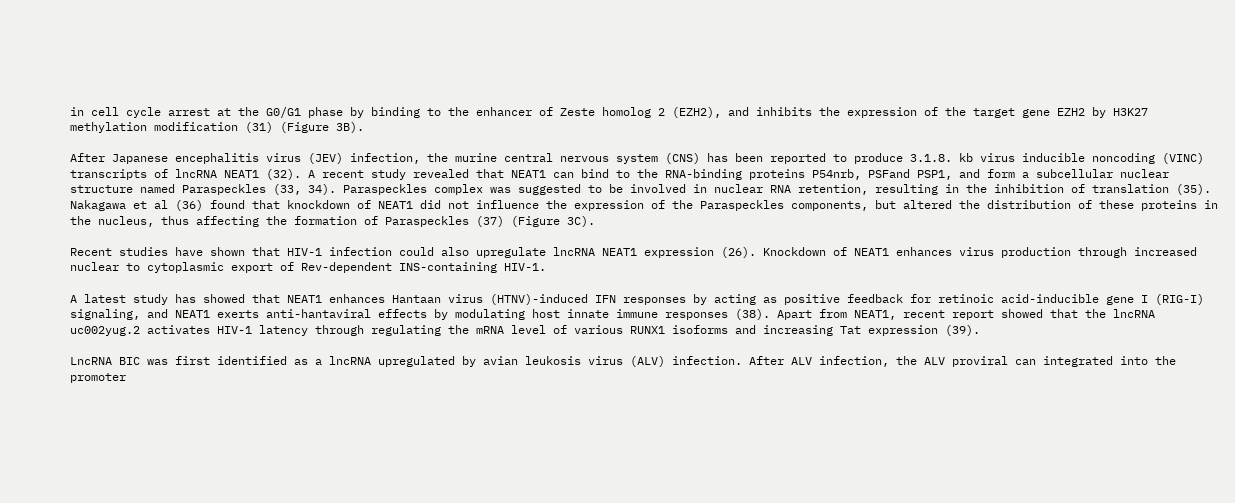in cell cycle arrest at the G0/G1 phase by binding to the enhancer of Zeste homolog 2 (EZH2), and inhibits the expression of the target gene EZH2 by H3K27 methylation modification (31) (Figure 3B).

After Japanese encephalitis virus (JEV) infection, the murine central nervous system (CNS) has been reported to produce 3.1.8. kb virus inducible noncoding (VINC) transcripts of lncRNA NEAT1 (32). A recent study revealed that NEAT1 can bind to the RNA-binding proteins P54nrb, PSFand PSP1, and form a subcellular nuclear structure named Paraspeckles (33, 34). Paraspeckles complex was suggested to be involved in nuclear RNA retention, resulting in the inhibition of translation (35). Nakagawa et al (36) found that knockdown of NEAT1 did not influence the expression of the Paraspeckles components, but altered the distribution of these proteins in the nucleus, thus affecting the formation of Paraspeckles (37) (Figure 3C).

Recent studies have shown that HIV-1 infection could also upregulate lncRNA NEAT1 expression (26). Knockdown of NEAT1 enhances virus production through increased nuclear to cytoplasmic export of Rev-dependent INS-containing HIV-1.

A latest study has showed that NEAT1 enhances Hantaan virus (HTNV)-induced IFN responses by acting as positive feedback for retinoic acid-inducible gene I (RIG-I) signaling, and NEAT1 exerts anti-hantaviral effects by modulating host innate immune responses (38). Apart from NEAT1, recent report showed that the lncRNA uc002yug.2 activates HIV-1 latency through regulating the mRNA level of various RUNX1 isoforms and increasing Tat expression (39).

LncRNA BIC was first identified as a lncRNA upregulated by avian leukosis virus (ALV) infection. After ALV infection, the ALV proviral can integrated into the promoter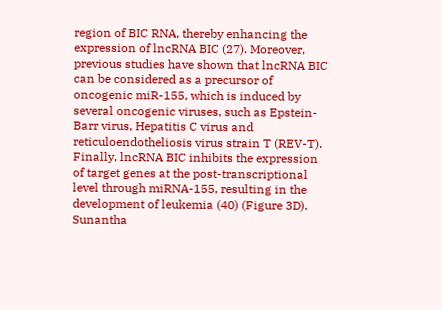region of BIC RNA, thereby enhancing the expression of lncRNA BIC (27). Moreover, previous studies have shown that lncRNA BIC can be considered as a precursor of oncogenic miR-155, which is induced by several oncogenic viruses, such as Epstein-Barr virus, Hepatitis C virus and reticuloendotheliosis virus strain T (REV-T). Finally, lncRNA BIC inhibits the expression of target genes at the post-transcriptional level through miRNA-155, resulting in the development of leukemia (40) (Figure 3D). Sunantha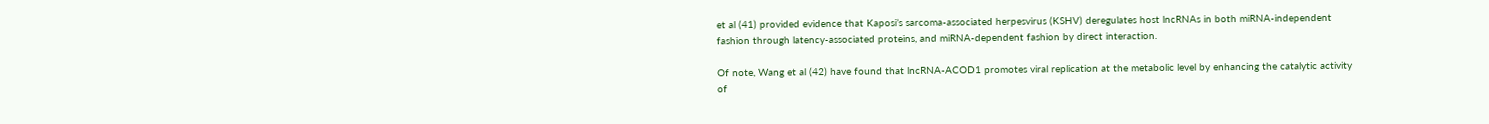et al (41) provided evidence that Kaposi’s sarcoma-associated herpesvirus (KSHV) deregulates host lncRNAs in both miRNA-independent fashion through latency-associated proteins, and miRNA-dependent fashion by direct interaction.

Of note, Wang et al (42) have found that lncRNA-ACOD1 promotes viral replication at the metabolic level by enhancing the catalytic activity of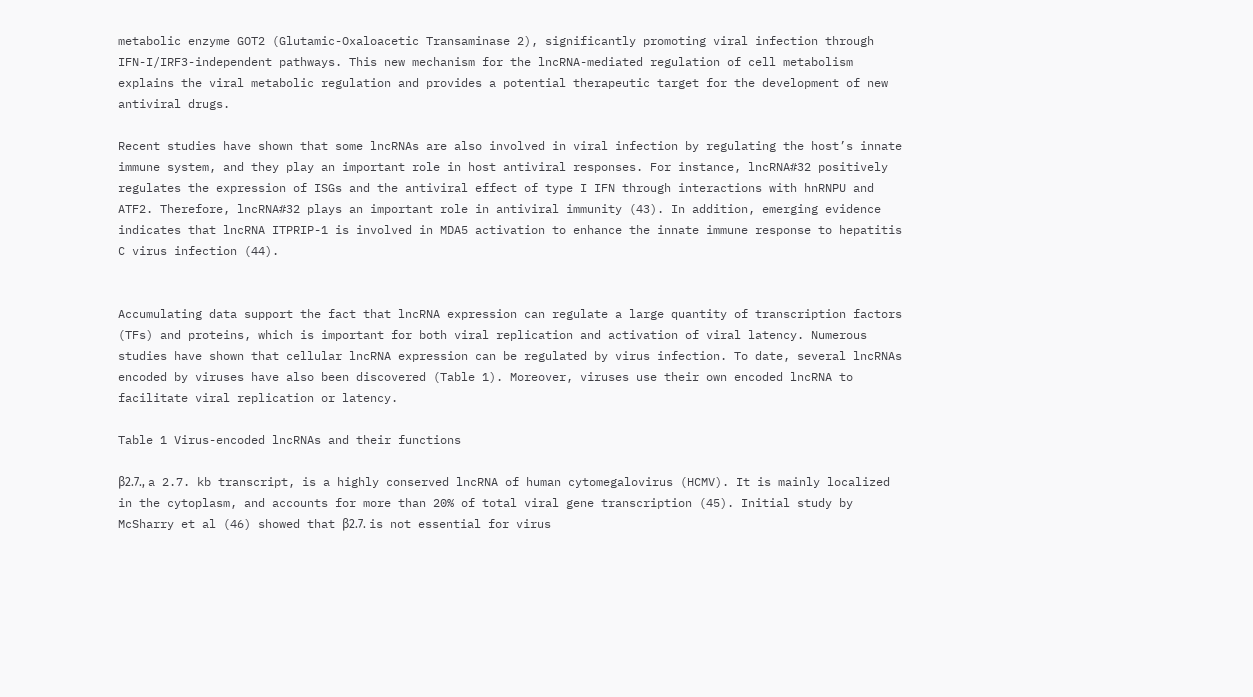metabolic enzyme GOT2 (Glutamic-Oxaloacetic Transaminase 2), significantly promoting viral infection through IFN-I/IRF3-independent pathways. This new mechanism for the lncRNA-mediated regulation of cell metabolism explains the viral metabolic regulation and provides a potential therapeutic target for the development of new antiviral drugs.

Recent studies have shown that some lncRNAs are also involved in viral infection by regulating the host’s innate immune system, and they play an important role in host antiviral responses. For instance, lncRNA#32 positively regulates the expression of ISGs and the antiviral effect of type I IFN through interactions with hnRNPU and ATF2. Therefore, lncRNA#32 plays an important role in antiviral immunity (43). In addition, emerging evidence indicates that lncRNA ITPRIP-1 is involved in MDA5 activation to enhance the innate immune response to hepatitis C virus infection (44).


Accumulating data support the fact that lncRNA expression can regulate a large quantity of transcription factors (TFs) and proteins, which is important for both viral replication and activation of viral latency. Numerous studies have shown that cellular lncRNA expression can be regulated by virus infection. To date, several lncRNAs encoded by viruses have also been discovered (Table 1). Moreover, viruses use their own encoded lncRNA to facilitate viral replication or latency.

Table 1 Virus-encoded lncRNAs and their functions

β2.7., a 2.7. kb transcript, is a highly conserved lncRNA of human cytomegalovirus (HCMV). It is mainly localized in the cytoplasm, and accounts for more than 20% of total viral gene transcription (45). Initial study by McSharry et al (46) showed that β2.7. is not essential for virus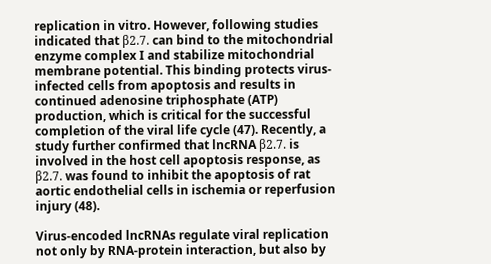replication in vitro. However, following studies indicated that β2.7. can bind to the mitochondrial enzyme complex I and stabilize mitochondrial membrane potential. This binding protects virus-infected cells from apoptosis and results in continued adenosine triphosphate (ATP) production, which is critical for the successful completion of the viral life cycle (47). Recently, a study further confirmed that lncRNA β2.7. is involved in the host cell apoptosis response, as β2.7. was found to inhibit the apoptosis of rat aortic endothelial cells in ischemia or reperfusion injury (48).

Virus-encoded lncRNAs regulate viral replication not only by RNA-protein interaction, but also by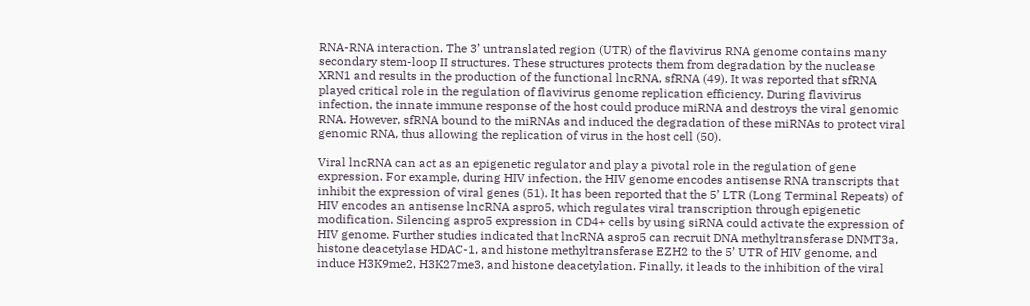RNA-RNA interaction. The 3’ untranslated region (UTR) of the flavivirus RNA genome contains many secondary stem-loop II structures. These structures protects them from degradation by the nuclease XRN1 and results in the production of the functional lncRNA, sfRNA (49). It was reported that sfRNA played critical role in the regulation of flavivirus genome replication efficiency. During flavivirus infection, the innate immune response of the host could produce miRNA and destroys the viral genomic RNA. However, sfRNA bound to the miRNAs and induced the degradation of these miRNAs to protect viral genomic RNA, thus allowing the replication of virus in the host cell (50).

Viral lncRNA can act as an epigenetic regulator and play a pivotal role in the regulation of gene expression. For example, during HIV infection, the HIV genome encodes antisense RNA transcripts that inhibit the expression of viral genes (51). It has been reported that the 5’ LTR (Long Terminal Repeats) of HIV encodes an antisense lncRNA aspro5, which regulates viral transcription through epigenetic modification. Silencing aspro5 expression in CD4+ cells by using siRNA could activate the expression of HIV genome. Further studies indicated that lncRNA aspro5 can recruit DNA methyltransferase DNMT3a, histone deacetylase HDAC-1, and histone methyltransferase EZH2 to the 5’ UTR of HIV genome, and induce H3K9me2, H3K27me3, and histone deacetylation. Finally, it leads to the inhibition of the viral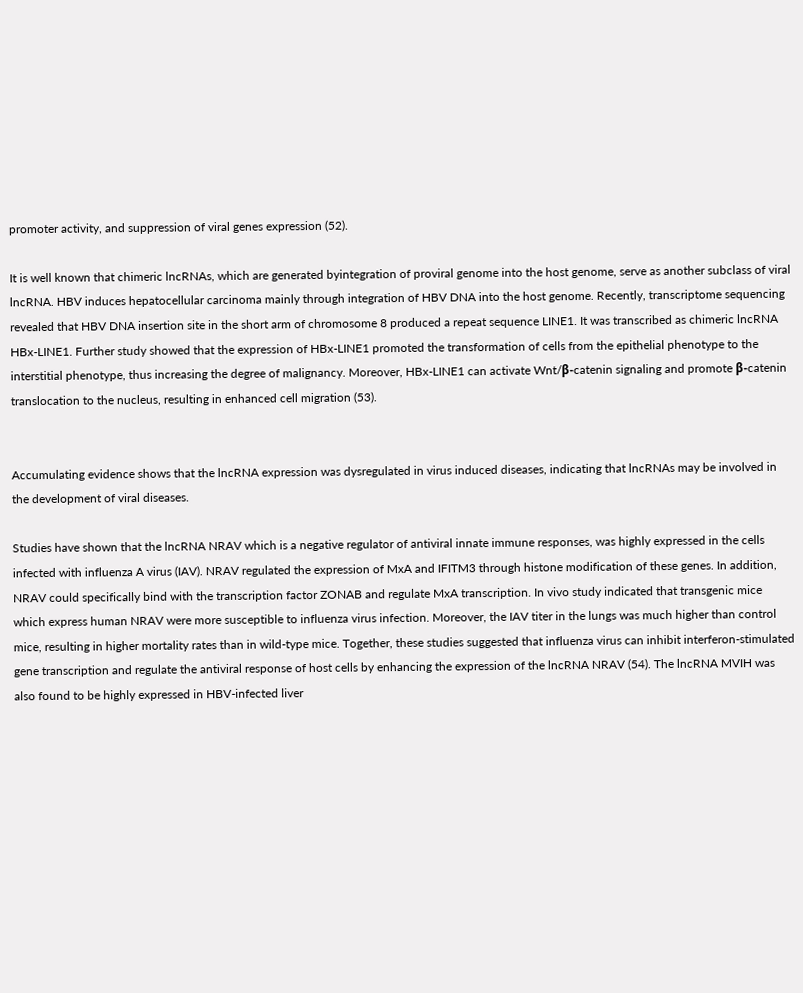promoter activity, and suppression of viral genes expression (52).

It is well known that chimeric lncRNAs, which are generated byintegration of proviral genome into the host genome, serve as another subclass of viral lncRNA. HBV induces hepatocellular carcinoma mainly through integration of HBV DNA into the host genome. Recently, transcriptome sequencing revealed that HBV DNA insertion site in the short arm of chromosome 8 produced a repeat sequence LINE1. It was transcribed as chimeric lncRNA HBx-LINE1. Further study showed that the expression of HBx-LINE1 promoted the transformation of cells from the epithelial phenotype to the interstitial phenotype, thus increasing the degree of malignancy. Moreover, HBx-LINE1 can activate Wnt/β-catenin signaling and promote β-catenin translocation to the nucleus, resulting in enhanced cell migration (53).


Accumulating evidence shows that the lncRNA expression was dysregulated in virus induced diseases, indicating that lncRNAs may be involved in the development of viral diseases.

Studies have shown that the lncRNA NRAV which is a negative regulator of antiviral innate immune responses, was highly expressed in the cells infected with influenza A virus (IAV). NRAV regulated the expression of MxA and IFITM3 through histone modification of these genes. In addition, NRAV could specifically bind with the transcription factor ZONAB and regulate MxA transcription. In vivo study indicated that transgenic mice which express human NRAV were more susceptible to influenza virus infection. Moreover, the IAV titer in the lungs was much higher than control mice, resulting in higher mortality rates than in wild-type mice. Together, these studies suggested that influenza virus can inhibit interferon-stimulated gene transcription and regulate the antiviral response of host cells by enhancing the expression of the lncRNA NRAV (54). The lncRNA MVIH was also found to be highly expressed in HBV-infected liver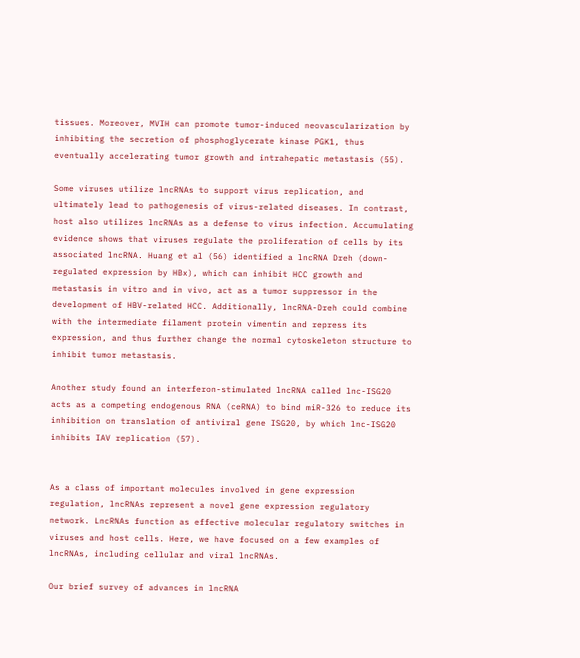tissues. Moreover, MVIH can promote tumor-induced neovascularization by inhibiting the secretion of phosphoglycerate kinase PGK1, thus eventually accelerating tumor growth and intrahepatic metastasis (55).

Some viruses utilize lncRNAs to support virus replication, and ultimately lead to pathogenesis of virus-related diseases. In contrast, host also utilizes lncRNAs as a defense to virus infection. Accumulating evidence shows that viruses regulate the proliferation of cells by its associated lncRNA. Huang et al (56) identified a lncRNA Dreh (down-regulated expression by HBx), which can inhibit HCC growth and metastasis in vitro and in vivo, act as a tumor suppressor in the development of HBV-related HCC. Additionally, lncRNA-Dreh could combine with the intermediate filament protein vimentin and repress its expression, and thus further change the normal cytoskeleton structure to inhibit tumor metastasis.

Another study found an interferon-stimulated lncRNA called lnc-ISG20 acts as a competing endogenous RNA (ceRNA) to bind miR-326 to reduce its inhibition on translation of antiviral gene ISG20, by which lnc-ISG20 inhibits IAV replication (57).


As a class of important molecules involved in gene expression regulation, lncRNAs represent a novel gene expression regulatory network. LncRNAs function as effective molecular regulatory switches in viruses and host cells. Here, we have focused on a few examples of lncRNAs, including cellular and viral lncRNAs.

Our brief survey of advances in lncRNA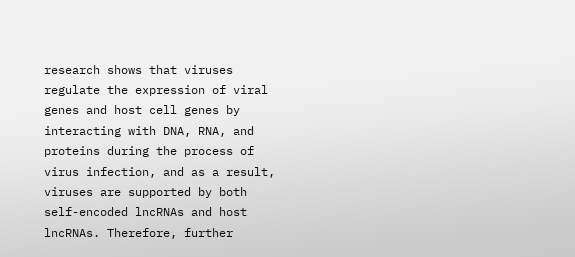research shows that viruses regulate the expression of viral genes and host cell genes by interacting with DNA, RNA, and proteins during the process of virus infection, and as a result, viruses are supported by both self-encoded lncRNAs and host lncRNAs. Therefore, further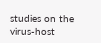studies on the virus-host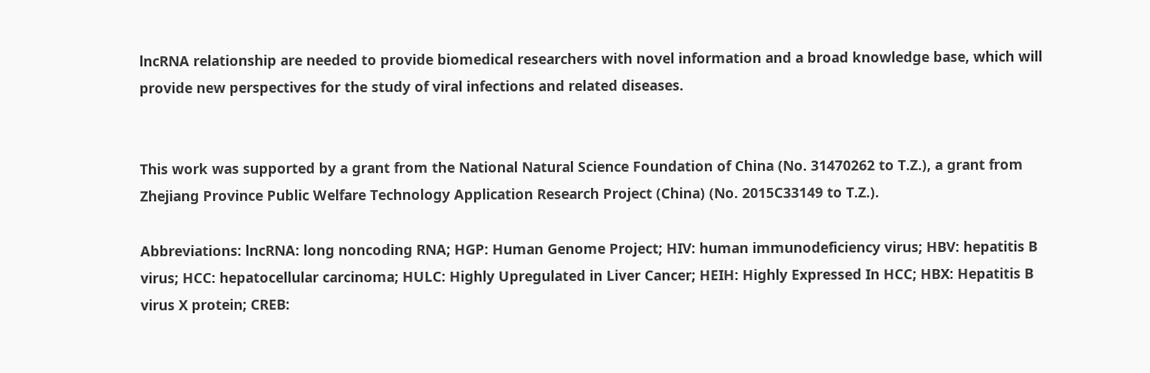lncRNA relationship are needed to provide biomedical researchers with novel information and a broad knowledge base, which will provide new perspectives for the study of viral infections and related diseases.


This work was supported by a grant from the National Natural Science Foundation of China (No. 31470262 to T.Z.), a grant from Zhejiang Province Public Welfare Technology Application Research Project (China) (No. 2015C33149 to T.Z.).

Abbreviations: lncRNA: long noncoding RNA; HGP: Human Genome Project; HIV: human immunodeficiency virus; HBV: hepatitis B virus; HCC: hepatocellular carcinoma; HULC: Highly Upregulated in Liver Cancer; HEIH: Highly Expressed In HCC; HBX: Hepatitis B virus X protein; CREB: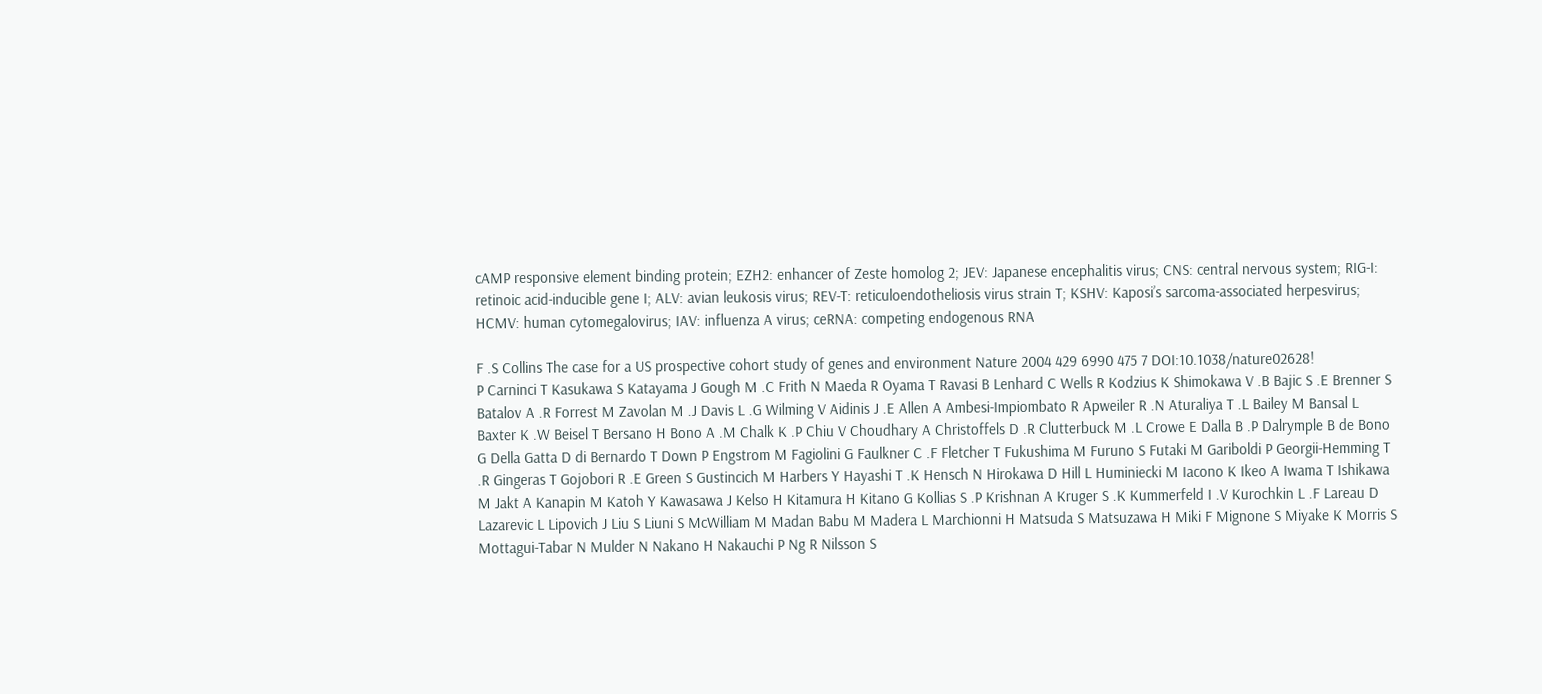cAMP responsive element binding protein; EZH2: enhancer of Zeste homolog 2; JEV: Japanese encephalitis virus; CNS: central nervous system; RIG-I: retinoic acid-inducible gene I; ALV: avian leukosis virus; REV-T: reticuloendotheliosis virus strain T; KSHV: Kaposi’s sarcoma-associated herpesvirus; HCMV: human cytomegalovirus; IAV: influenza A virus; ceRNA: competing endogenous RNA

F .S Collins The case for a US prospective cohort study of genes and environment Nature 2004 429 6990 475 7 DOI:10.1038/nature02628!
P Carninci T Kasukawa S Katayama J Gough M .C Frith N Maeda R Oyama T Ravasi B Lenhard C Wells R Kodzius K Shimokawa V .B Bajic S .E Brenner S Batalov A .R Forrest M Zavolan M .J Davis L .G Wilming V Aidinis J .E Allen A Ambesi-Impiombato R Apweiler R .N Aturaliya T .L Bailey M Bansal L Baxter K .W Beisel T Bersano H Bono A .M Chalk K .P Chiu V Choudhary A Christoffels D .R Clutterbuck M .L Crowe E Dalla B .P Dalrymple B de Bono G Della Gatta D di Bernardo T Down P Engstrom M Fagiolini G Faulkner C .F Fletcher T Fukushima M Furuno S Futaki M Gariboldi P Georgii-Hemming T .R Gingeras T Gojobori R .E Green S Gustincich M Harbers Y Hayashi T .K Hensch N Hirokawa D Hill L Huminiecki M Iacono K Ikeo A Iwama T Ishikawa M Jakt A Kanapin M Katoh Y Kawasawa J Kelso H Kitamura H Kitano G Kollias S .P Krishnan A Kruger S .K Kummerfeld I .V Kurochkin L .F Lareau D Lazarevic L Lipovich J Liu S Liuni S McWilliam M Madan Babu M Madera L Marchionni H Matsuda S Matsuzawa H Miki F Mignone S Miyake K Morris S Mottagui-Tabar N Mulder N Nakano H Nakauchi P Ng R Nilsson S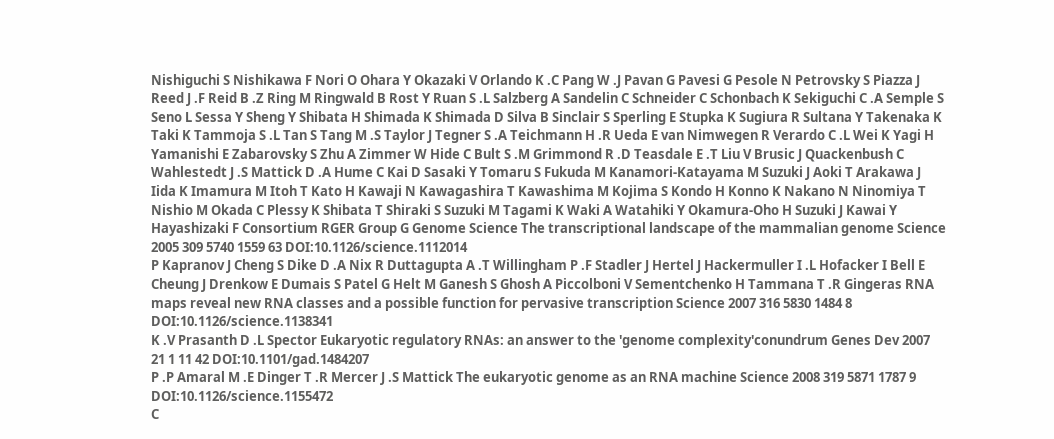Nishiguchi S Nishikawa F Nori O Ohara Y Okazaki V Orlando K .C Pang W .J Pavan G Pavesi G Pesole N Petrovsky S Piazza J Reed J .F Reid B .Z Ring M Ringwald B Rost Y Ruan S .L Salzberg A Sandelin C Schneider C Schonbach K Sekiguchi C .A Semple S Seno L Sessa Y Sheng Y Shibata H Shimada K Shimada D Silva B Sinclair S Sperling E Stupka K Sugiura R Sultana Y Takenaka K Taki K Tammoja S .L Tan S Tang M .S Taylor J Tegner S .A Teichmann H .R Ueda E van Nimwegen R Verardo C .L Wei K Yagi H Yamanishi E Zabarovsky S Zhu A Zimmer W Hide C Bult S .M Grimmond R .D Teasdale E .T Liu V Brusic J Quackenbush C Wahlestedt J .S Mattick D .A Hume C Kai D Sasaki Y Tomaru S Fukuda M Kanamori-Katayama M Suzuki J Aoki T Arakawa J Iida K Imamura M Itoh T Kato H Kawaji N Kawagashira T Kawashima M Kojima S Kondo H Konno K Nakano N Ninomiya T Nishio M Okada C Plessy K Shibata T Shiraki S Suzuki M Tagami K Waki A Watahiki Y Okamura-Oho H Suzuki J Kawai Y Hayashizaki F Consortium RGER Group G Genome Science The transcriptional landscape of the mammalian genome Science 2005 309 5740 1559 63 DOI:10.1126/science.1112014
P Kapranov J Cheng S Dike D .A Nix R Duttagupta A .T Willingham P .F Stadler J Hertel J Hackermuller I .L Hofacker I Bell E Cheung J Drenkow E Dumais S Patel G Helt M Ganesh S Ghosh A Piccolboni V Sementchenko H Tammana T .R Gingeras RNA maps reveal new RNA classes and a possible function for pervasive transcription Science 2007 316 5830 1484 8 DOI:10.1126/science.1138341
K .V Prasanth D .L Spector Eukaryotic regulatory RNAs: an answer to the 'genome complexity'conundrum Genes Dev 2007 21 1 11 42 DOI:10.1101/gad.1484207
P .P Amaral M .E Dinger T .R Mercer J .S Mattick The eukaryotic genome as an RNA machine Science 2008 319 5871 1787 9 DOI:10.1126/science.1155472
C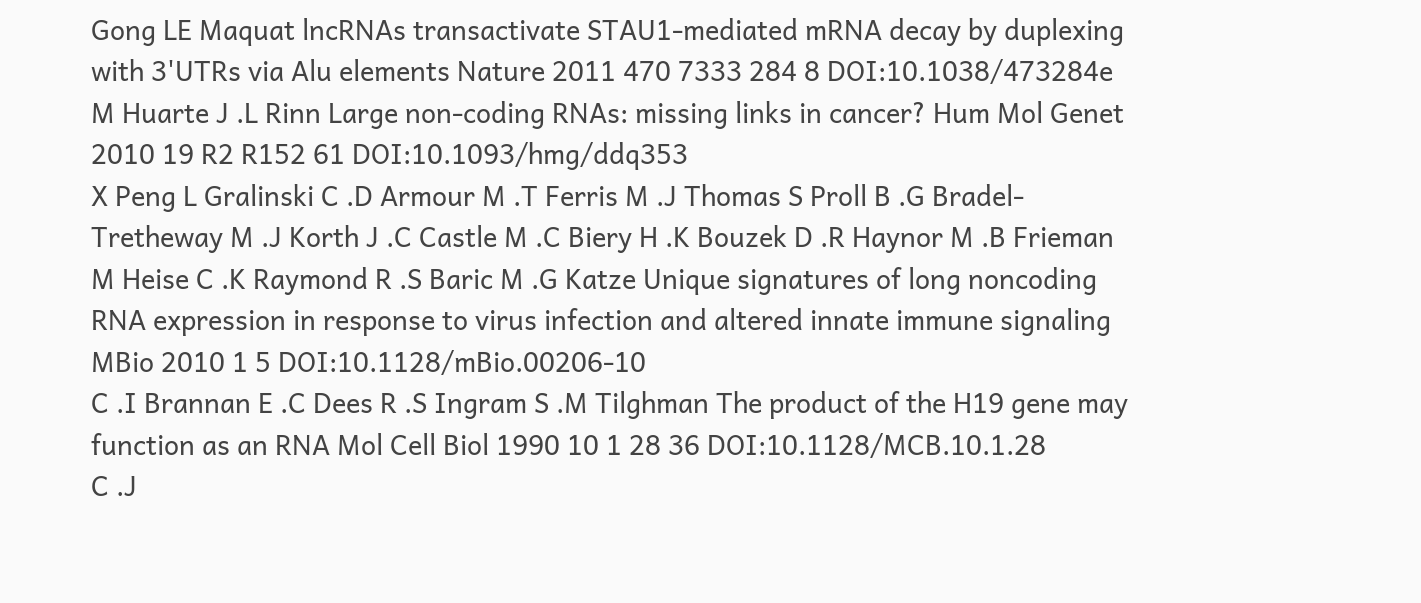Gong LE Maquat lncRNAs transactivate STAU1-mediated mRNA decay by duplexing with 3'UTRs via Alu elements Nature 2011 470 7333 284 8 DOI:10.1038/473284e
M Huarte J .L Rinn Large non-coding RNAs: missing links in cancer? Hum Mol Genet 2010 19 R2 R152 61 DOI:10.1093/hmg/ddq353
X Peng L Gralinski C .D Armour M .T Ferris M .J Thomas S Proll B .G Bradel-Tretheway M .J Korth J .C Castle M .C Biery H .K Bouzek D .R Haynor M .B Frieman M Heise C .K Raymond R .S Baric M .G Katze Unique signatures of long noncoding RNA expression in response to virus infection and altered innate immune signaling MBio 2010 1 5 DOI:10.1128/mBio.00206-10
C .I Brannan E .C Dees R .S Ingram S .M Tilghman The product of the H19 gene may function as an RNA Mol Cell Biol 1990 10 1 28 36 DOI:10.1128/MCB.10.1.28
C .J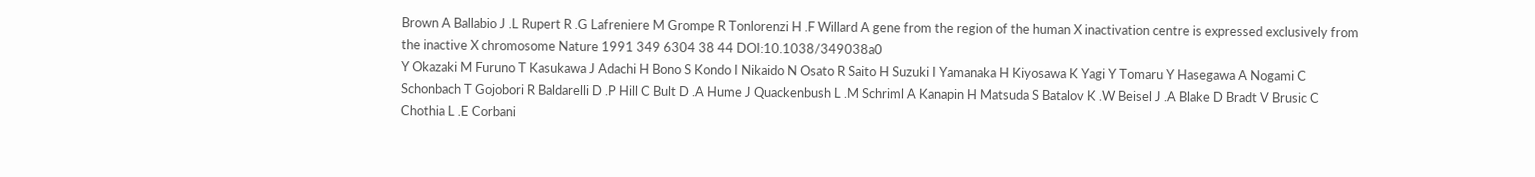Brown A Ballabio J .L Rupert R .G Lafreniere M Grompe R Tonlorenzi H .F Willard A gene from the region of the human X inactivation centre is expressed exclusively from the inactive X chromosome Nature 1991 349 6304 38 44 DOI:10.1038/349038a0
Y Okazaki M Furuno T Kasukawa J Adachi H Bono S Kondo I Nikaido N Osato R Saito H Suzuki I Yamanaka H Kiyosawa K Yagi Y Tomaru Y Hasegawa A Nogami C Schonbach T Gojobori R Baldarelli D .P Hill C Bult D .A Hume J Quackenbush L .M Schriml A Kanapin H Matsuda S Batalov K .W Beisel J .A Blake D Bradt V Brusic C Chothia L .E Corbani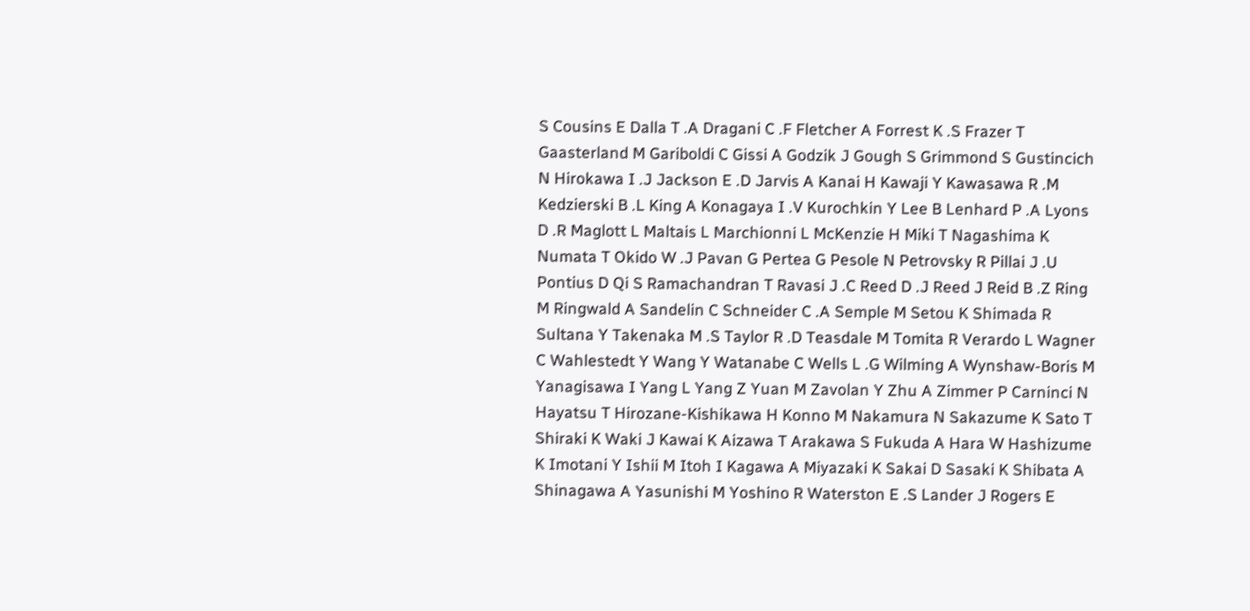S Cousins E Dalla T .A Dragani C .F Fletcher A Forrest K .S Frazer T Gaasterland M Gariboldi C Gissi A Godzik J Gough S Grimmond S Gustincich N Hirokawa I .J Jackson E .D Jarvis A Kanai H Kawaji Y Kawasawa R .M Kedzierski B .L King A Konagaya I .V Kurochkin Y Lee B Lenhard P .A Lyons D .R Maglott L Maltais L Marchionni L McKenzie H Miki T Nagashima K Numata T Okido W .J Pavan G Pertea G Pesole N Petrovsky R Pillai J .U Pontius D Qi S Ramachandran T Ravasi J .C Reed D .J Reed J Reid B .Z Ring M Ringwald A Sandelin C Schneider C .A Semple M Setou K Shimada R Sultana Y Takenaka M .S Taylor R .D Teasdale M Tomita R Verardo L Wagner C Wahlestedt Y Wang Y Watanabe C Wells L .G Wilming A Wynshaw-Boris M Yanagisawa I Yang L Yang Z Yuan M Zavolan Y Zhu A Zimmer P Carninci N Hayatsu T Hirozane-Kishikawa H Konno M Nakamura N Sakazume K Sato T Shiraki K Waki J Kawai K Aizawa T Arakawa S Fukuda A Hara W Hashizume K Imotani Y Ishii M Itoh I Kagawa A Miyazaki K Sakai D Sasaki K Shibata A Shinagawa A Yasunishi M Yoshino R Waterston E .S Lander J Rogers E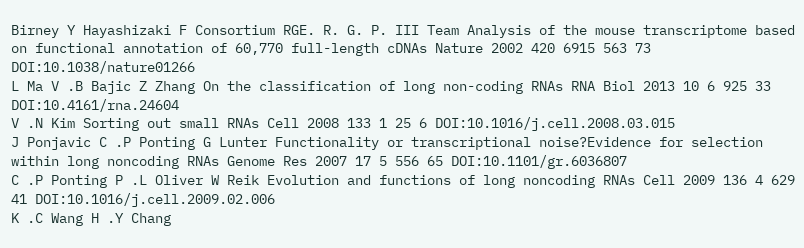Birney Y Hayashizaki F Consortium RGE. R. G. P. III Team Analysis of the mouse transcriptome based on functional annotation of 60,770 full-length cDNAs Nature 2002 420 6915 563 73 DOI:10.1038/nature01266
L Ma V .B Bajic Z Zhang On the classification of long non-coding RNAs RNA Biol 2013 10 6 925 33 DOI:10.4161/rna.24604
V .N Kim Sorting out small RNAs Cell 2008 133 1 25 6 DOI:10.1016/j.cell.2008.03.015
J Ponjavic C .P Ponting G Lunter Functionality or transcriptional noise?Evidence for selection within long noncoding RNAs Genome Res 2007 17 5 556 65 DOI:10.1101/gr.6036807
C .P Ponting P .L Oliver W Reik Evolution and functions of long noncoding RNAs Cell 2009 136 4 629 41 DOI:10.1016/j.cell.2009.02.006
K .C Wang H .Y Chang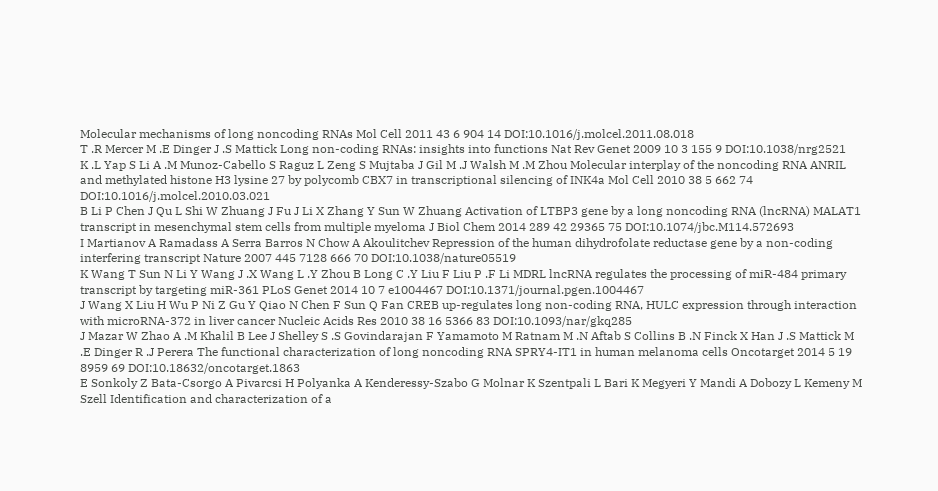Molecular mechanisms of long noncoding RNAs Mol Cell 2011 43 6 904 14 DOI:10.1016/j.molcel.2011.08.018
T .R Mercer M .E Dinger J .S Mattick Long non-coding RNAs: insights into functions Nat Rev Genet 2009 10 3 155 9 DOI:10.1038/nrg2521
K .L Yap S Li A .M Munoz-Cabello S Raguz L Zeng S Mujtaba J Gil M .J Walsh M .M Zhou Molecular interplay of the noncoding RNA ANRIL and methylated histone H3 lysine 27 by polycomb CBX7 in transcriptional silencing of INK4a Mol Cell 2010 38 5 662 74 DOI:10.1016/j.molcel.2010.03.021
B Li P Chen J Qu L Shi W Zhuang J Fu J Li X Zhang Y Sun W Zhuang Activation of LTBP3 gene by a long noncoding RNA (lncRNA) MALAT1 transcript in mesenchymal stem cells from multiple myeloma J Biol Chem 2014 289 42 29365 75 DOI:10.1074/jbc.M114.572693
I Martianov A Ramadass A Serra Barros N Chow A Akoulitchev Repression of the human dihydrofolate reductase gene by a non-coding interfering transcript Nature 2007 445 7128 666 70 DOI:10.1038/nature05519
K Wang T Sun N Li Y Wang J .X Wang L .Y Zhou B Long C .Y Liu F Liu P .F Li MDRL lncRNA regulates the processing of miR-484 primary transcript by targeting miR-361 PLoS Genet 2014 10 7 e1004467 DOI:10.1371/journal.pgen.1004467
J Wang X Liu H Wu P Ni Z Gu Y Qiao N Chen F Sun Q Fan CREB up-regulates long non-coding RNA, HULC expression through interaction with microRNA-372 in liver cancer Nucleic Acids Res 2010 38 16 5366 83 DOI:10.1093/nar/gkq285
J Mazar W Zhao A .M Khalil B Lee J Shelley S .S Govindarajan F Yamamoto M Ratnam M .N Aftab S Collins B .N Finck X Han J .S Mattick M .E Dinger R .J Perera The functional characterization of long noncoding RNA SPRY4-IT1 in human melanoma cells Oncotarget 2014 5 19 8959 69 DOI:10.18632/oncotarget.1863
E Sonkoly Z Bata-Csorgo A Pivarcsi H Polyanka A Kenderessy-Szabo G Molnar K Szentpali L Bari K Megyeri Y Mandi A Dobozy L Kemeny M Szell Identification and characterization of a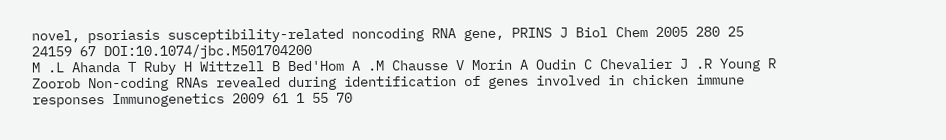novel, psoriasis susceptibility-related noncoding RNA gene, PRINS J Biol Chem 2005 280 25 24159 67 DOI:10.1074/jbc.M501704200
M .L Ahanda T Ruby H Wittzell B Bed'Hom A .M Chausse V Morin A Oudin C Chevalier J .R Young R Zoorob Non-coding RNAs revealed during identification of genes involved in chicken immune responses Immunogenetics 2009 61 1 55 70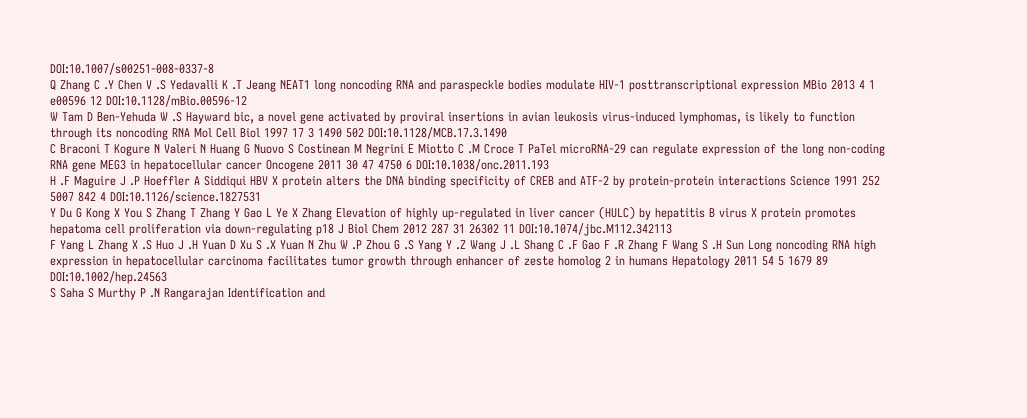DOI:10.1007/s00251-008-0337-8
Q Zhang C .Y Chen V .S Yedavalli K .T Jeang NEAT1 long noncoding RNA and paraspeckle bodies modulate HIV-1 posttranscriptional expression MBio 2013 4 1 e00596 12 DOI:10.1128/mBio.00596-12
W Tam D Ben-Yehuda W .S Hayward bic, a novel gene activated by proviral insertions in avian leukosis virus-induced lymphomas, is likely to function through its noncoding RNA Mol Cell Biol 1997 17 3 1490 502 DOI:10.1128/MCB.17.3.1490
C Braconi T Kogure N Valeri N Huang G Nuovo S Costinean M Negrini E Miotto C .M Croce T PaTel microRNA-29 can regulate expression of the long non-coding RNA gene MEG3 in hepatocellular cancer Oncogene 2011 30 47 4750 6 DOI:10.1038/onc.2011.193
H .F Maguire J .P Hoeffler A Siddiqui HBV X protein alters the DNA binding specificity of CREB and ATF-2 by protein-protein interactions Science 1991 252 5007 842 4 DOI:10.1126/science.1827531
Y Du G Kong X You S Zhang T Zhang Y Gao L Ye X Zhang Elevation of highly up-regulated in liver cancer (HULC) by hepatitis B virus X protein promotes hepatoma cell proliferation via down-regulating p18 J Biol Chem 2012 287 31 26302 11 DOI:10.1074/jbc.M112.342113
F Yang L Zhang X .S Huo J .H Yuan D Xu S .X Yuan N Zhu W .P Zhou G .S Yang Y .Z Wang J .L Shang C .F Gao F .R Zhang F Wang S .H Sun Long noncoding RNA high expression in hepatocellular carcinoma facilitates tumor growth through enhancer of zeste homolog 2 in humans Hepatology 2011 54 5 1679 89 DOI:10.1002/hep.24563
S Saha S Murthy P .N Rangarajan Identification and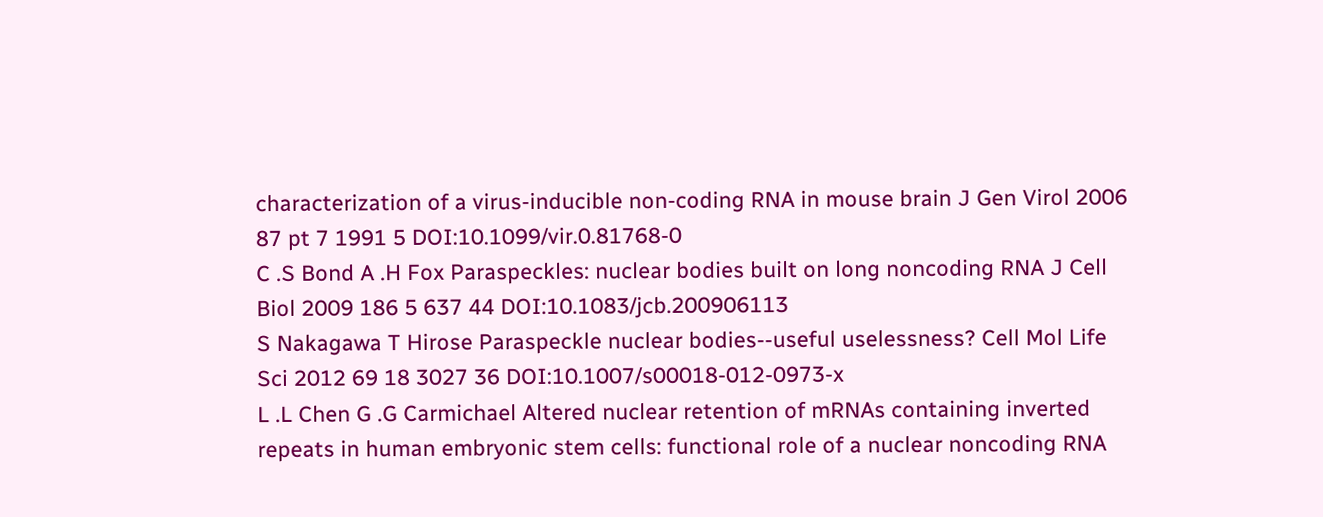characterization of a virus-inducible non-coding RNA in mouse brain J Gen Virol 2006 87 pt 7 1991 5 DOI:10.1099/vir.0.81768-0
C .S Bond A .H Fox Paraspeckles: nuclear bodies built on long noncoding RNA J Cell Biol 2009 186 5 637 44 DOI:10.1083/jcb.200906113
S Nakagawa T Hirose Paraspeckle nuclear bodies--useful uselessness? Cell Mol Life Sci 2012 69 18 3027 36 DOI:10.1007/s00018-012-0973-x
L .L Chen G .G Carmichael Altered nuclear retention of mRNAs containing inverted repeats in human embryonic stem cells: functional role of a nuclear noncoding RNA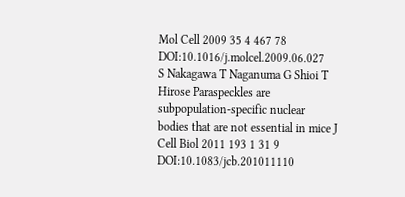Mol Cell 2009 35 4 467 78 DOI:10.1016/j.molcel.2009.06.027
S Nakagawa T Naganuma G Shioi T Hirose Paraspeckles are subpopulation-specific nuclear bodies that are not essential in mice J Cell Biol 2011 193 1 31 9 DOI:10.1083/jcb.201011110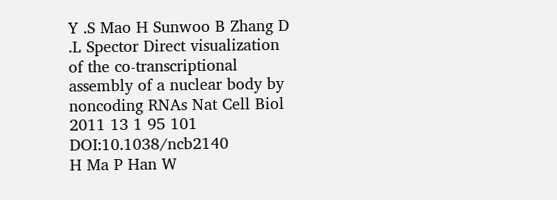Y .S Mao H Sunwoo B Zhang D .L Spector Direct visualization of the co-transcriptional assembly of a nuclear body by noncoding RNAs Nat Cell Biol 2011 13 1 95 101 DOI:10.1038/ncb2140
H Ma P Han W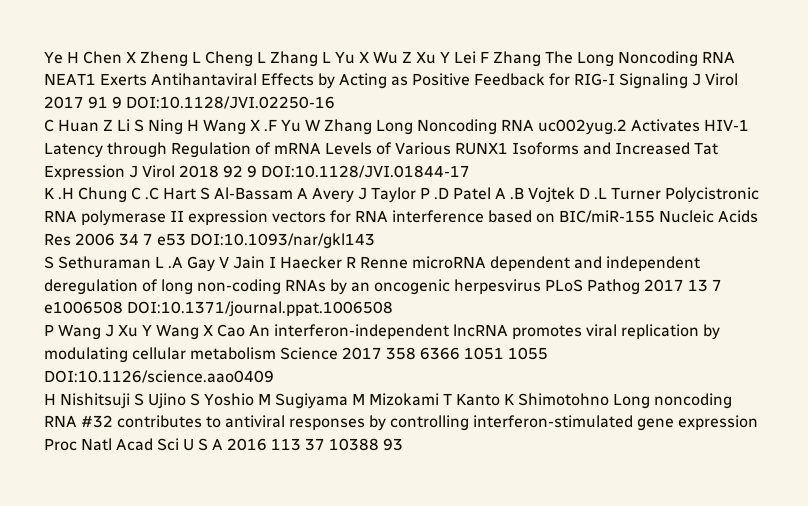Ye H Chen X Zheng L Cheng L Zhang L Yu X Wu Z Xu Y Lei F Zhang The Long Noncoding RNA NEAT1 Exerts Antihantaviral Effects by Acting as Positive Feedback for RIG-I Signaling J Virol 2017 91 9 DOI:10.1128/JVI.02250-16
C Huan Z Li S Ning H Wang X .F Yu W Zhang Long Noncoding RNA uc002yug.2 Activates HIV-1 Latency through Regulation of mRNA Levels of Various RUNX1 Isoforms and Increased Tat Expression J Virol 2018 92 9 DOI:10.1128/JVI.01844-17
K .H Chung C .C Hart S Al-Bassam A Avery J Taylor P .D Patel A .B Vojtek D .L Turner Polycistronic RNA polymerase II expression vectors for RNA interference based on BIC/miR-155 Nucleic Acids Res 2006 34 7 e53 DOI:10.1093/nar/gkl143
S Sethuraman L .A Gay V Jain I Haecker R Renne microRNA dependent and independent deregulation of long non-coding RNAs by an oncogenic herpesvirus PLoS Pathog 2017 13 7 e1006508 DOI:10.1371/journal.ppat.1006508
P Wang J Xu Y Wang X Cao An interferon-independent lncRNA promotes viral replication by modulating cellular metabolism Science 2017 358 6366 1051 1055 DOI:10.1126/science.aao0409
H Nishitsuji S Ujino S Yoshio M Sugiyama M Mizokami T Kanto K Shimotohno Long noncoding RNA #32 contributes to antiviral responses by controlling interferon-stimulated gene expression Proc Natl Acad Sci U S A 2016 113 37 10388 93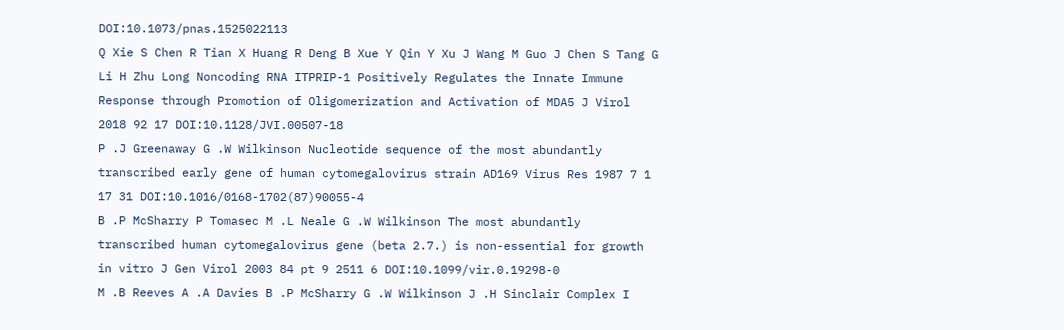DOI:10.1073/pnas.1525022113
Q Xie S Chen R Tian X Huang R Deng B Xue Y Qin Y Xu J Wang M Guo J Chen S Tang G Li H Zhu Long Noncoding RNA ITPRIP-1 Positively Regulates the Innate Immune Response through Promotion of Oligomerization and Activation of MDA5 J Virol 2018 92 17 DOI:10.1128/JVI.00507-18
P .J Greenaway G .W Wilkinson Nucleotide sequence of the most abundantly transcribed early gene of human cytomegalovirus strain AD169 Virus Res 1987 7 1 17 31 DOI:10.1016/0168-1702(87)90055-4
B .P McSharry P Tomasec M .L Neale G .W Wilkinson The most abundantly transcribed human cytomegalovirus gene (beta 2.7.) is non-essential for growth in vitro J Gen Virol 2003 84 pt 9 2511 6 DOI:10.1099/vir.0.19298-0
M .B Reeves A .A Davies B .P McSharry G .W Wilkinson J .H Sinclair Complex I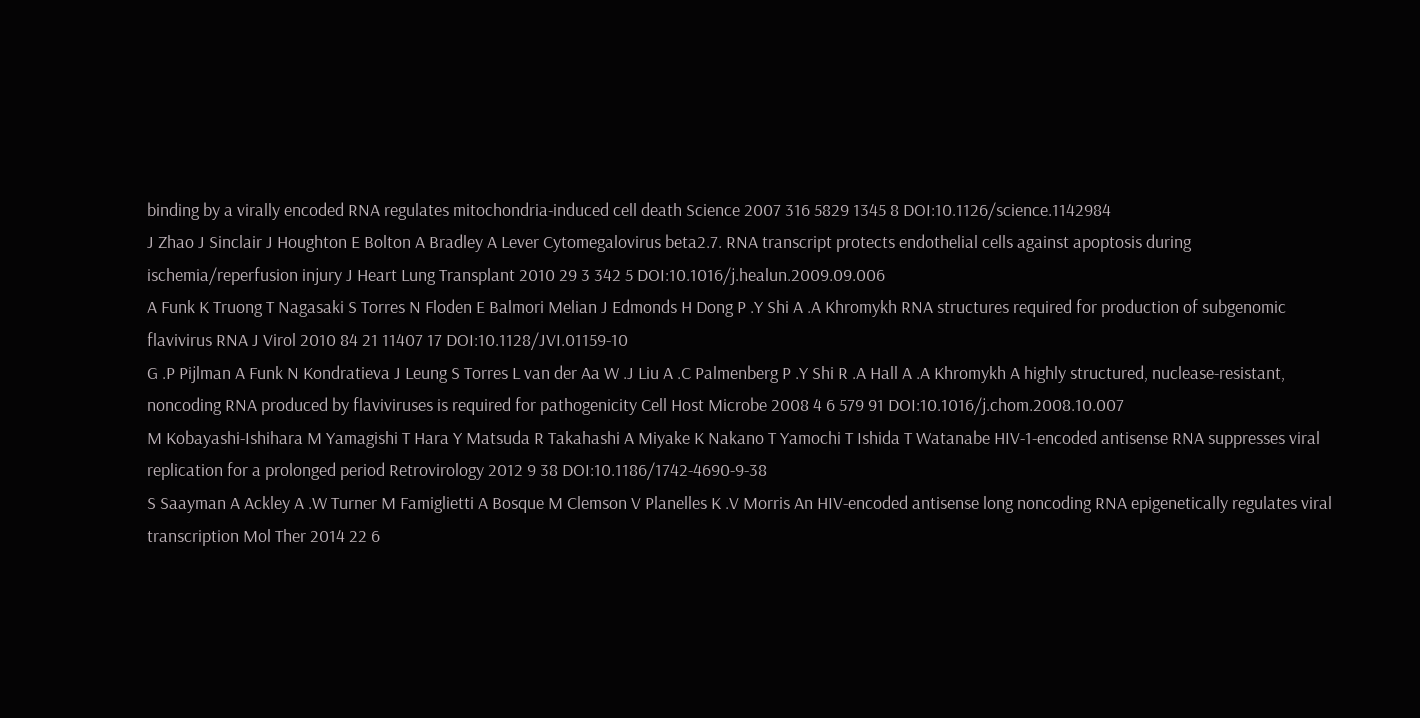binding by a virally encoded RNA regulates mitochondria-induced cell death Science 2007 316 5829 1345 8 DOI:10.1126/science.1142984
J Zhao J Sinclair J Houghton E Bolton A Bradley A Lever Cytomegalovirus beta2.7. RNA transcript protects endothelial cells against apoptosis during ischemia/reperfusion injury J Heart Lung Transplant 2010 29 3 342 5 DOI:10.1016/j.healun.2009.09.006
A Funk K Truong T Nagasaki S Torres N Floden E Balmori Melian J Edmonds H Dong P .Y Shi A .A Khromykh RNA structures required for production of subgenomic flavivirus RNA J Virol 2010 84 21 11407 17 DOI:10.1128/JVI.01159-10
G .P Pijlman A Funk N Kondratieva J Leung S Torres L van der Aa W .J Liu A .C Palmenberg P .Y Shi R .A Hall A .A Khromykh A highly structured, nuclease-resistant, noncoding RNA produced by flaviviruses is required for pathogenicity Cell Host Microbe 2008 4 6 579 91 DOI:10.1016/j.chom.2008.10.007
M Kobayashi-Ishihara M Yamagishi T Hara Y Matsuda R Takahashi A Miyake K Nakano T Yamochi T Ishida T Watanabe HIV-1-encoded antisense RNA suppresses viral replication for a prolonged period Retrovirology 2012 9 38 DOI:10.1186/1742-4690-9-38
S Saayman A Ackley A .W Turner M Famiglietti A Bosque M Clemson V Planelles K .V Morris An HIV-encoded antisense long noncoding RNA epigenetically regulates viral transcription Mol Ther 2014 22 6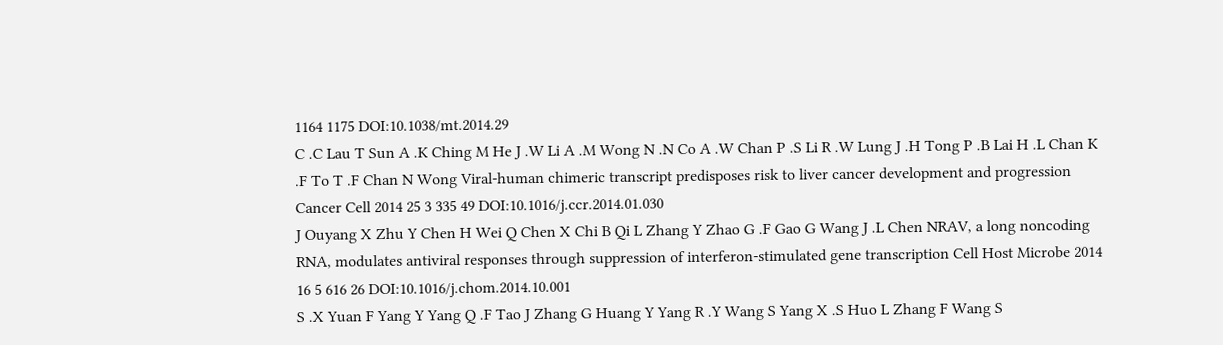1164 1175 DOI:10.1038/mt.2014.29
C .C Lau T Sun A .K Ching M He J .W Li A .M Wong N .N Co A .W Chan P .S Li R .W Lung J .H Tong P .B Lai H .L Chan K .F To T .F Chan N Wong Viral-human chimeric transcript predisposes risk to liver cancer development and progression Cancer Cell 2014 25 3 335 49 DOI:10.1016/j.ccr.2014.01.030
J Ouyang X Zhu Y Chen H Wei Q Chen X Chi B Qi L Zhang Y Zhao G .F Gao G Wang J .L Chen NRAV, a long noncoding RNA, modulates antiviral responses through suppression of interferon-stimulated gene transcription Cell Host Microbe 2014 16 5 616 26 DOI:10.1016/j.chom.2014.10.001
S .X Yuan F Yang Y Yang Q .F Tao J Zhang G Huang Y Yang R .Y Wang S Yang X .S Huo L Zhang F Wang S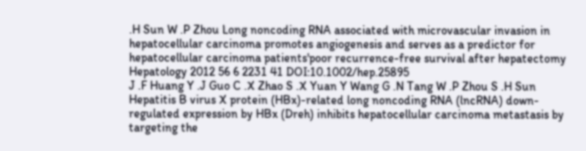.H Sun W .P Zhou Long noncoding RNA associated with microvascular invasion in hepatocellular carcinoma promotes angiogenesis and serves as a predictor for hepatocellular carcinoma patients'poor recurrence-free survival after hepatectomy Hepatology 2012 56 6 2231 41 DOI:10.1002/hep.25895
J .F Huang Y .J Guo C .X Zhao S .X Yuan Y Wang G .N Tang W .P Zhou S .H Sun Hepatitis B virus X protein (HBx)-related long noncoding RNA (lncRNA) down-regulated expression by HBx (Dreh) inhibits hepatocellular carcinoma metastasis by targeting the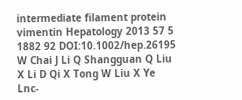intermediate filament protein vimentin Hepatology 2013 57 5 1882 92 DOI:10.1002/hep.26195
W Chai J Li Q Shangguan Q Liu X Li D Qi X Tong W Liu X Ye Lnc-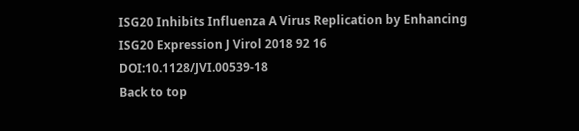ISG20 Inhibits Influenza A Virus Replication by Enhancing ISG20 Expression J Virol 2018 92 16 DOI:10.1128/JVI.00539-18
Back to top